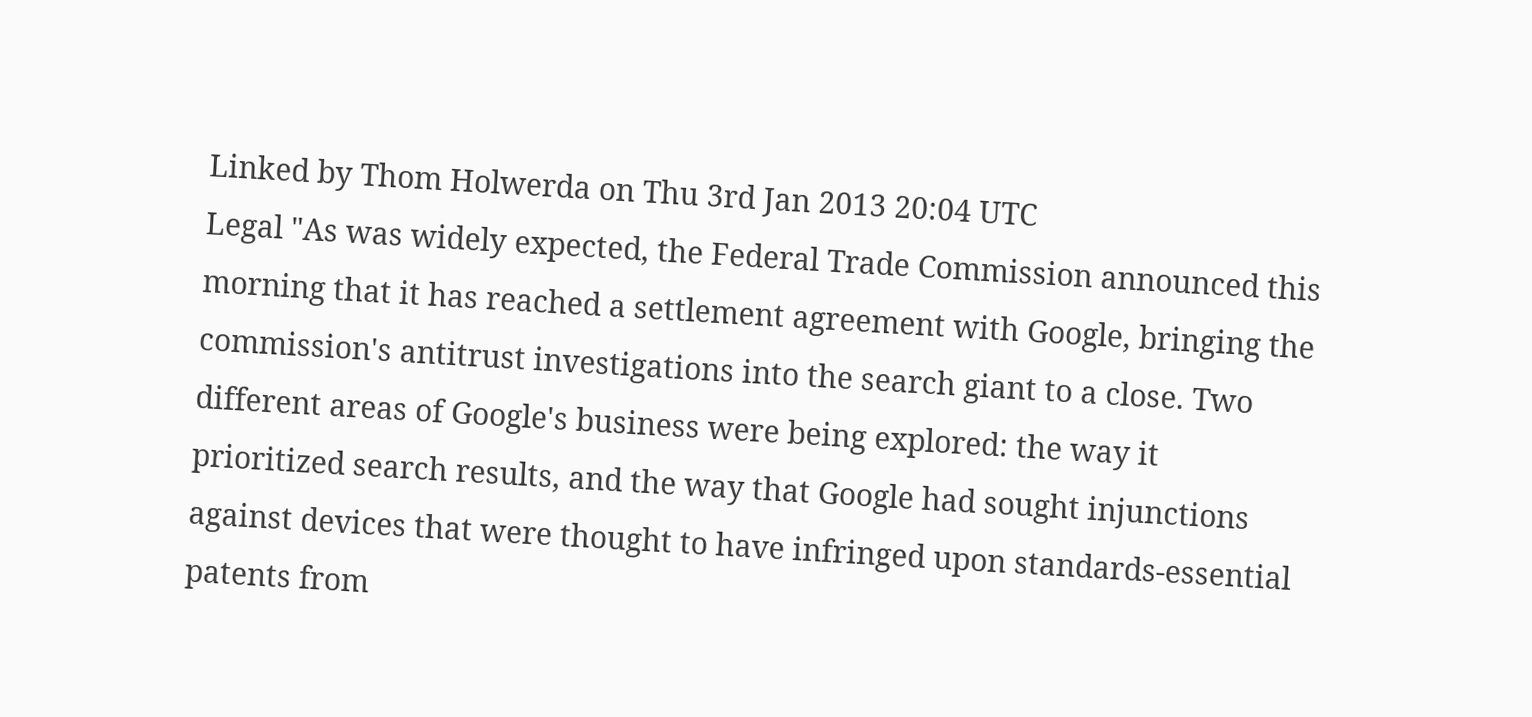Linked by Thom Holwerda on Thu 3rd Jan 2013 20:04 UTC
Legal "As was widely expected, the Federal Trade Commission announced this morning that it has reached a settlement agreement with Google, bringing the commission's antitrust investigations into the search giant to a close. Two different areas of Google's business were being explored: the way it prioritized search results, and the way that Google had sought injunctions against devices that were thought to have infringed upon standards-essential patents from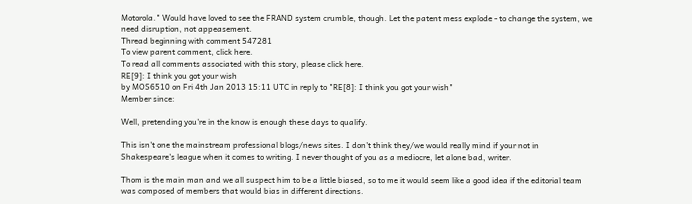Motorola." Would have loved to see the FRAND system crumble, though. Let the patent mess explode - to change the system, we need disruption, not appeasement.
Thread beginning with comment 547281
To view parent comment, click here.
To read all comments associated with this story, please click here.
RE[9]: I think you got your wish
by MOS6510 on Fri 4th Jan 2013 15:11 UTC in reply to "RE[8]: I think you got your wish"
Member since:

Well, pretending you're in the know is enough these days to qualify.

This isn't one the mainstream professional blogs/news sites. I don't think they/we would really mind if your not in Shakespeare's league when it comes to writing. I never thought of you as a mediocre, let alone bad, writer.

Thom is the main man and we all suspect him to be a little biased, so to me it would seem like a good idea if the editorial team was composed of members that would bias in different directions.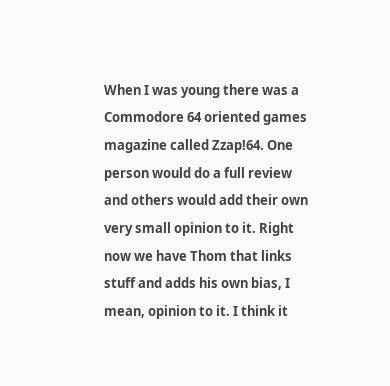When I was young there was a Commodore 64 oriented games magazine called Zzap!64. One person would do a full review and others would add their own very small opinion to it. Right now we have Thom that links stuff and adds his own bias, I mean, opinion to it. I think it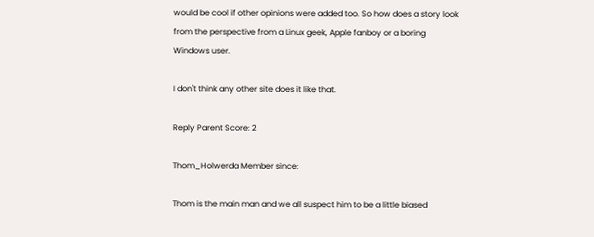would be cool if other opinions were added too. So how does a story look from the perspective from a Linux geek, Apple fanboy or a boring Windows user.

I don't think any other site does it like that.

Reply Parent Score: 2

Thom_Holwerda Member since:

Thom is the main man and we all suspect him to be a little biased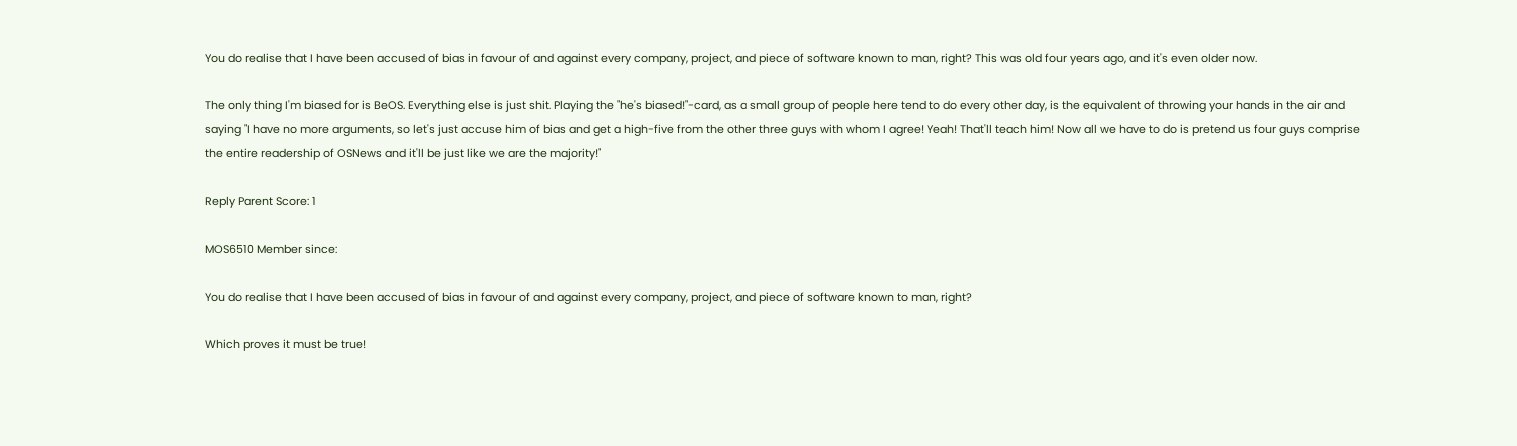You do realise that I have been accused of bias in favour of and against every company, project, and piece of software known to man, right? This was old four years ago, and it's even older now.

The only thing I'm biased for is BeOS. Everything else is just shit. Playing the "he's biased!"-card, as a small group of people here tend to do every other day, is the equivalent of throwing your hands in the air and saying "I have no more arguments, so let's just accuse him of bias and get a high-five from the other three guys with whom I agree! Yeah! That'll teach him! Now all we have to do is pretend us four guys comprise the entire readership of OSNews and it'll be just like we are the majority!"

Reply Parent Score: 1

MOS6510 Member since:

You do realise that I have been accused of bias in favour of and against every company, project, and piece of software known to man, right?

Which proves it must be true!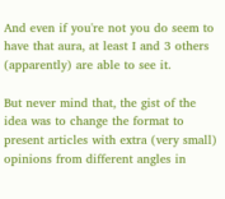And even if you're not you do seem to have that aura, at least I and 3 others (apparently) are able to see it.

But never mind that, the gist of the idea was to change the format to present articles with extra (very small) opinions from different angles in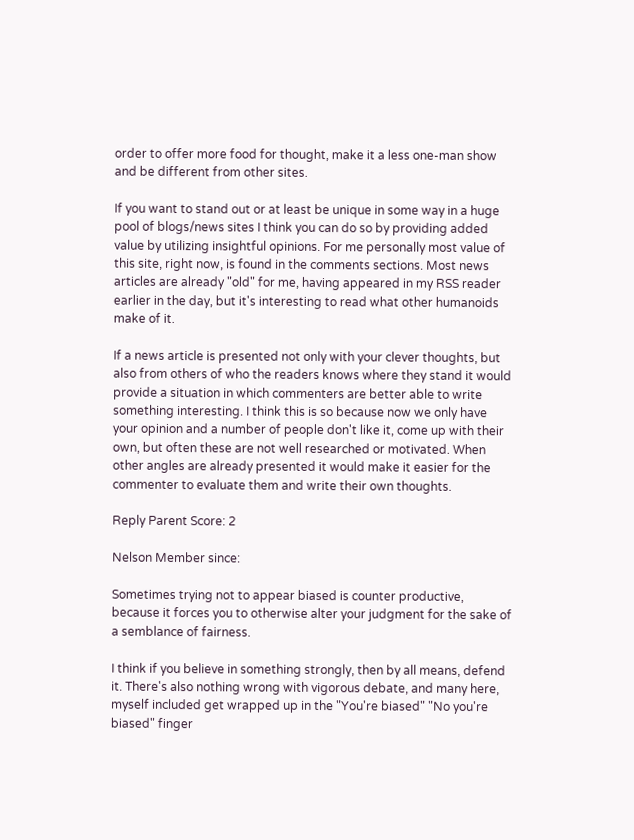order to offer more food for thought, make it a less one-man show and be different from other sites.

If you want to stand out or at least be unique in some way in a huge pool of blogs/news sites I think you can do so by providing added value by utilizing insightful opinions. For me personally most value of this site, right now, is found in the comments sections. Most news articles are already "old" for me, having appeared in my RSS reader earlier in the day, but it's interesting to read what other humanoids make of it.

If a news article is presented not only with your clever thoughts, but also from others of who the readers knows where they stand it would provide a situation in which commenters are better able to write something interesting. I think this is so because now we only have your opinion and a number of people don't like it, come up with their own, but often these are not well researched or motivated. When other angles are already presented it would make it easier for the commenter to evaluate them and write their own thoughts.

Reply Parent Score: 2

Nelson Member since:

Sometimes trying not to appear biased is counter productive, because it forces you to otherwise alter your judgment for the sake of a semblance of fairness.

I think if you believe in something strongly, then by all means, defend it. There's also nothing wrong with vigorous debate, and many here, myself included get wrapped up in the "You're biased" "No you're biased" finger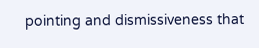pointing and dismissiveness that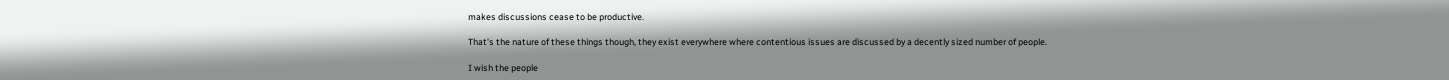makes discussions cease to be productive.

That's the nature of these things though, they exist everywhere where contentious issues are discussed by a decently sized number of people.

I wish the people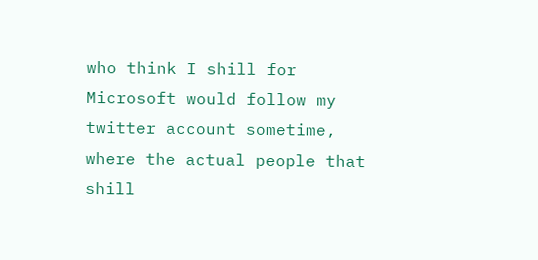who think I shill for Microsoft would follow my twitter account sometime, where the actual people that shill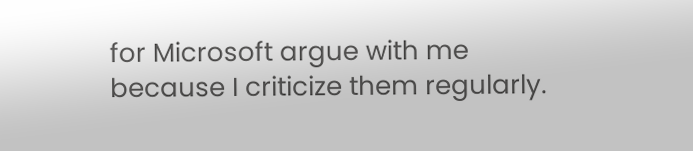for Microsoft argue with me because I criticize them regularly.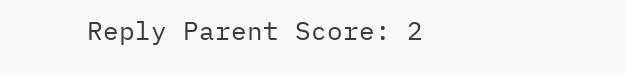Reply Parent Score: 2